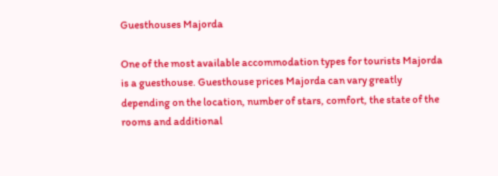Guesthouses Majorda

One of the most available accommodation types for tourists Majorda is a guesthouse. Guesthouse prices Majorda can vary greatly depending on the location, number of stars, comfort, the state of the rooms and additional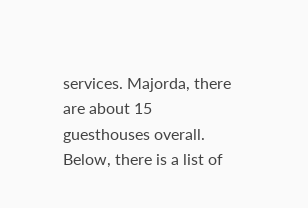services. Majorda, there are about 15 guesthouses overall. Below, there is a list of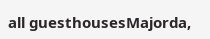all guesthousesMajorda,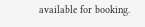available for booking.